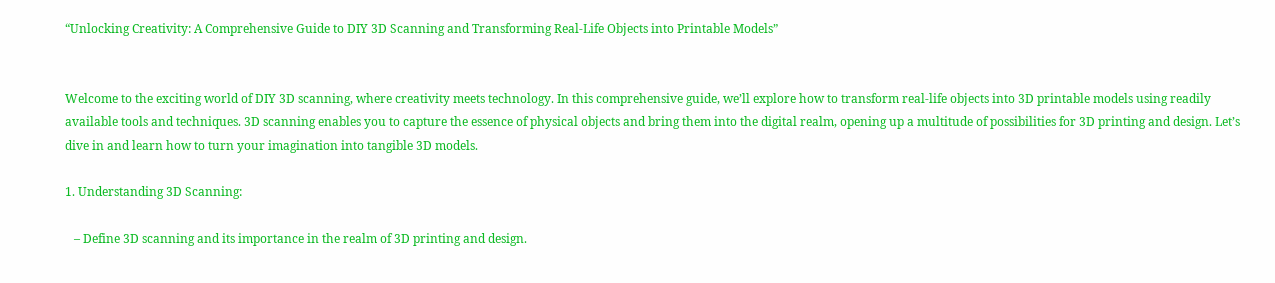“Unlocking Creativity: A Comprehensive Guide to DIY 3D Scanning and Transforming Real-Life Objects into Printable Models”


Welcome to the exciting world of DIY 3D scanning, where creativity meets technology. In this comprehensive guide, we’ll explore how to transform real-life objects into 3D printable models using readily available tools and techniques. 3D scanning enables you to capture the essence of physical objects and bring them into the digital realm, opening up a multitude of possibilities for 3D printing and design. Let’s dive in and learn how to turn your imagination into tangible 3D models.

1. Understanding 3D Scanning:

   – Define 3D scanning and its importance in the realm of 3D printing and design.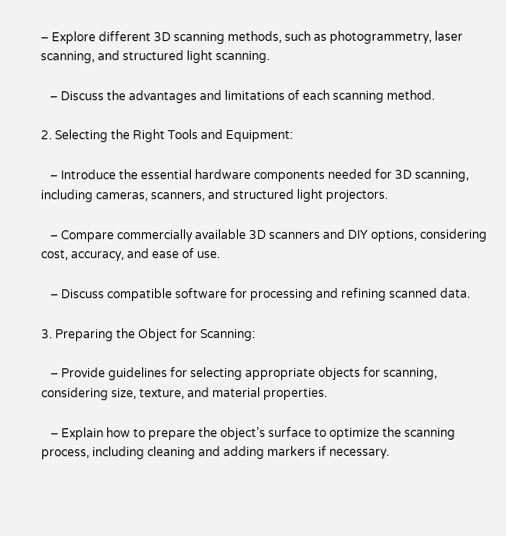– Explore different 3D scanning methods, such as photogrammetry, laser scanning, and structured light scanning.

   – Discuss the advantages and limitations of each scanning method.

2. Selecting the Right Tools and Equipment:

   – Introduce the essential hardware components needed for 3D scanning, including cameras, scanners, and structured light projectors.

   – Compare commercially available 3D scanners and DIY options, considering cost, accuracy, and ease of use.

   – Discuss compatible software for processing and refining scanned data.

3. Preparing the Object for Scanning:

   – Provide guidelines for selecting appropriate objects for scanning, considering size, texture, and material properties.

   – Explain how to prepare the object’s surface to optimize the scanning process, including cleaning and adding markers if necessary.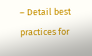– Detail best practices for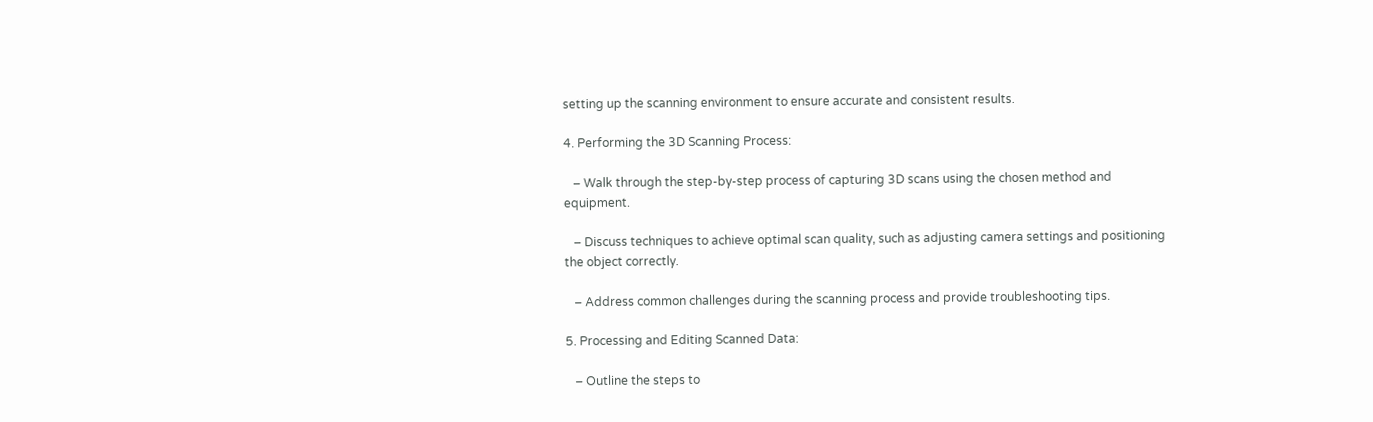setting up the scanning environment to ensure accurate and consistent results.

4. Performing the 3D Scanning Process:

   – Walk through the step-by-step process of capturing 3D scans using the chosen method and equipment.

   – Discuss techniques to achieve optimal scan quality, such as adjusting camera settings and positioning the object correctly.

   – Address common challenges during the scanning process and provide troubleshooting tips.

5. Processing and Editing Scanned Data:

   – Outline the steps to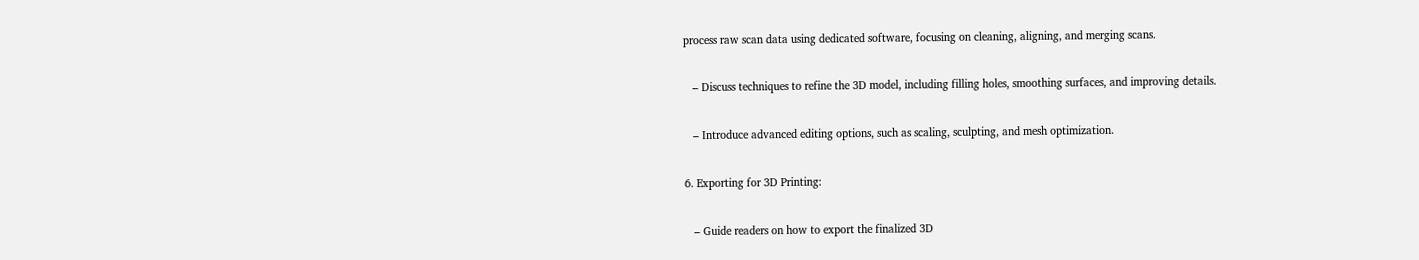process raw scan data using dedicated software, focusing on cleaning, aligning, and merging scans.

   – Discuss techniques to refine the 3D model, including filling holes, smoothing surfaces, and improving details.

   – Introduce advanced editing options, such as scaling, sculpting, and mesh optimization.

6. Exporting for 3D Printing:

   – Guide readers on how to export the finalized 3D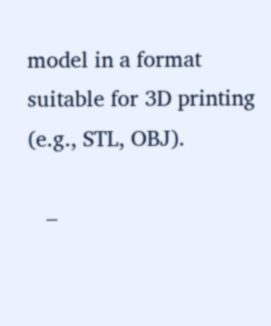model in a format suitable for 3D printing (e.g., STL, OBJ).

   –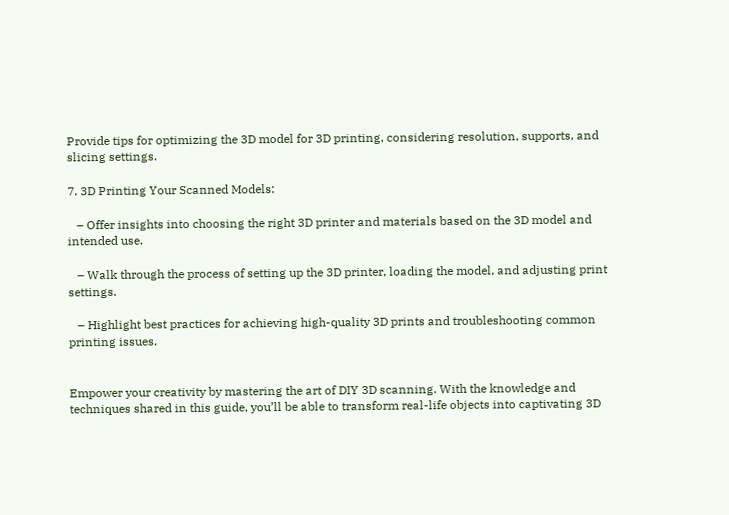Provide tips for optimizing the 3D model for 3D printing, considering resolution, supports, and slicing settings.

7. 3D Printing Your Scanned Models:

   – Offer insights into choosing the right 3D printer and materials based on the 3D model and intended use.

   – Walk through the process of setting up the 3D printer, loading the model, and adjusting print settings.

   – Highlight best practices for achieving high-quality 3D prints and troubleshooting common printing issues.


Empower your creativity by mastering the art of DIY 3D scanning. With the knowledge and techniques shared in this guide, you’ll be able to transform real-life objects into captivating 3D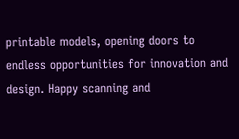printable models, opening doors to endless opportunities for innovation and design. Happy scanning and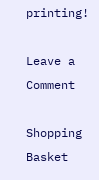printing!

Leave a Comment

Shopping Basket